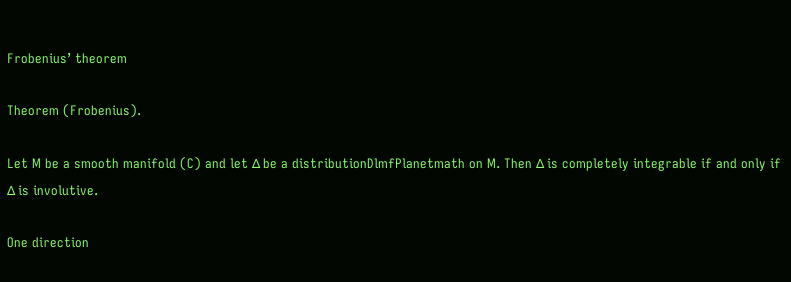Frobenius’ theorem

Theorem (Frobenius).

Let M be a smooth manifold (C) and let Δ be a distributionDlmfPlanetmath on M. Then Δ is completely integrable if and only if Δ is involutive.

One direction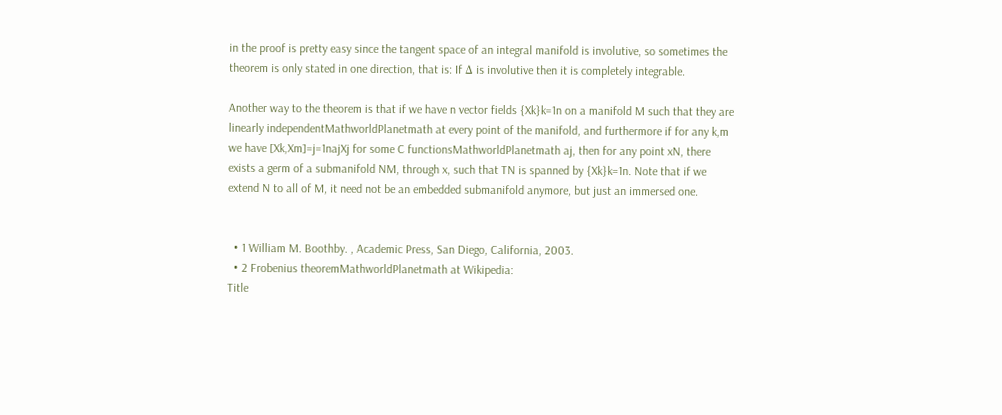in the proof is pretty easy since the tangent space of an integral manifold is involutive, so sometimes the theorem is only stated in one direction, that is: If Δ is involutive then it is completely integrable.

Another way to the theorem is that if we have n vector fields {Xk}k=1n on a manifold M such that they are linearly independentMathworldPlanetmath at every point of the manifold, and furthermore if for any k,m we have [Xk,Xm]=j=1najXj for some C functionsMathworldPlanetmath aj, then for any point xN, there exists a germ of a submanifold NM, through x, such that TN is spanned by {Xk}k=1n. Note that if we extend N to all of M, it need not be an embedded submanifold anymore, but just an immersed one.


  • 1 William M. Boothby. , Academic Press, San Diego, California, 2003.
  • 2 Frobenius theoremMathworldPlanetmath at Wikipedia:
Title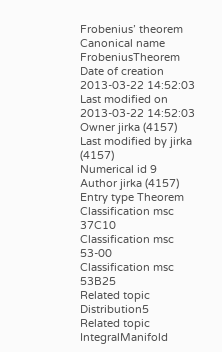Frobenius’ theorem
Canonical name FrobeniusTheorem
Date of creation 2013-03-22 14:52:03
Last modified on 2013-03-22 14:52:03
Owner jirka (4157)
Last modified by jirka (4157)
Numerical id 9
Author jirka (4157)
Entry type Theorem
Classification msc 37C10
Classification msc 53-00
Classification msc 53B25
Related topic Distribution5
Related topic IntegralManifold